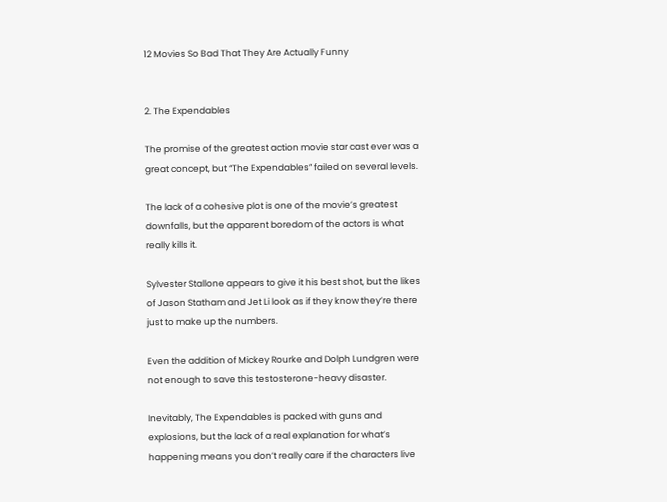12 Movies So Bad That They Are Actually Funny


2. The Expendables

The promise of the greatest action movie star cast ever was a great concept, but “The Expendables” failed on several levels.

The lack of a cohesive plot is one of the movie’s greatest downfalls, but the apparent boredom of the actors is what really kills it.

Sylvester Stallone appears to give it his best shot, but the likes of Jason Statham and Jet Li look as if they know they’re there just to make up the numbers.

Even the addition of Mickey Rourke and Dolph Lundgren were not enough to save this testosterone-heavy disaster.

Inevitably, The Expendables is packed with guns and explosions, but the lack of a real explanation for what’s happening means you don’t really care if the characters live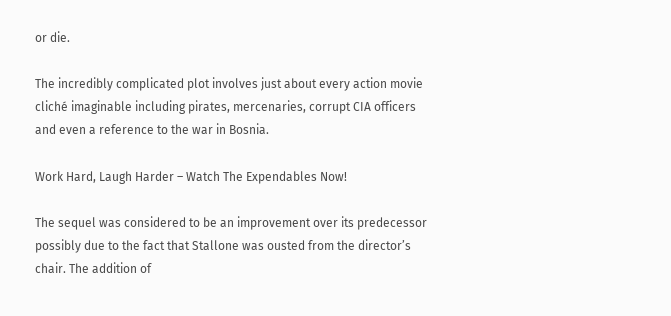or die.

The incredibly complicated plot involves just about every action movie cliché imaginable including pirates, mercenaries, corrupt CIA officers and even a reference to the war in Bosnia.

Work Hard, Laugh Harder – Watch The Expendables Now!

The sequel was considered to be an improvement over its predecessor possibly due to the fact that Stallone was ousted from the director’s chair. The addition of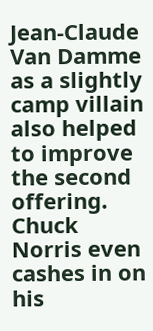Jean-Claude Van Damme as a slightly camp villain also helped to improve the second offering. Chuck Norris even cashes in on his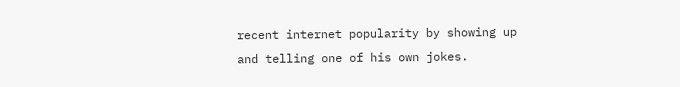recent internet popularity by showing up and telling one of his own jokes.